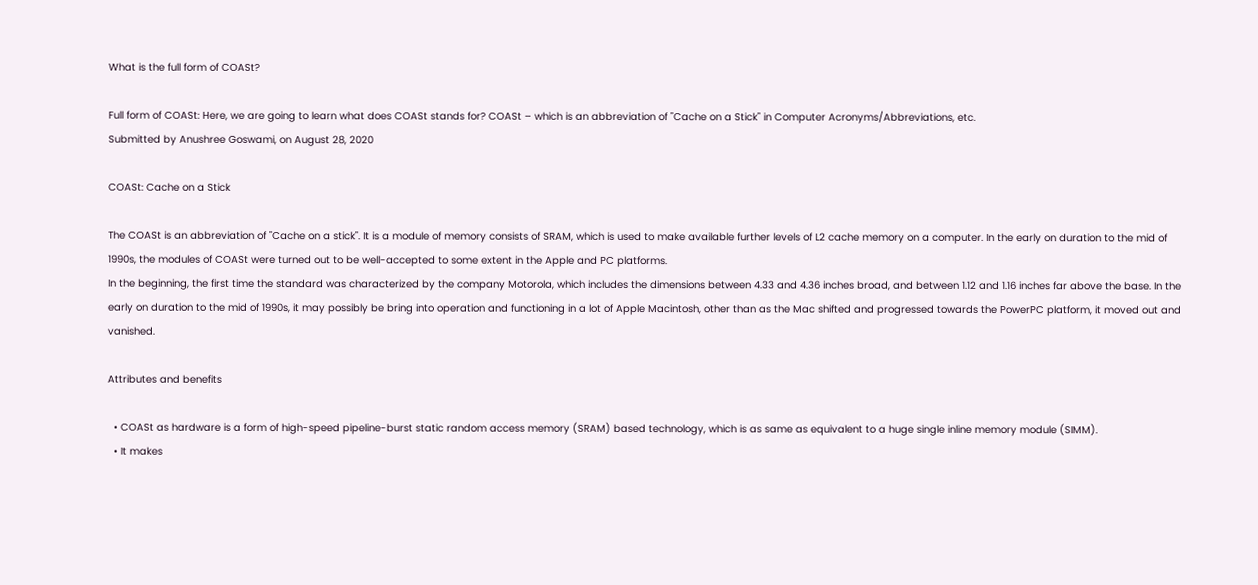What is the full form of COASt?

Full form of COASt: Here, we are going to learn what does COASt stands for? COASt – which is an abbreviation of "Cache on a Stick" in Computer Acronyms/Abbreviations, etc.
Submitted by Anushree Goswami, on August 28, 2020

COASt: Cache on a Stick

The COASt is an abbreviation of "Cache on a stick". It is a module of memory consists of SRAM, which is used to make available further levels of L2 cache memory on a computer. In the early on duration to the mid of 1990s, the modules of COASt were turned out to be well-accepted to some extent in the Apple and PC platforms.
In the beginning, the first time the standard was characterized by the company Motorola, which includes the dimensions between 4.33 and 4.36 inches broad, and between 1.12 and 1.16 inches far above the base. In the early on duration to the mid of 1990s, it may possibly be bring into operation and functioning in a lot of Apple Macintosh, other than as the Mac shifted and progressed towards the PowerPC platform, it moved out and vanished.

Attributes and benefits

  • COASt as hardware is a form of high-speed pipeline-burst static random access memory (SRAM) based technology, which is as same as equivalent to a huge single inline memory module (SIMM).
  • It makes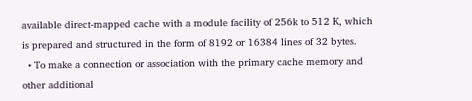available direct-mapped cache with a module facility of 256k to 512 K, which is prepared and structured in the form of 8192 or 16384 lines of 32 bytes.
  • To make a connection or association with the primary cache memory and other additional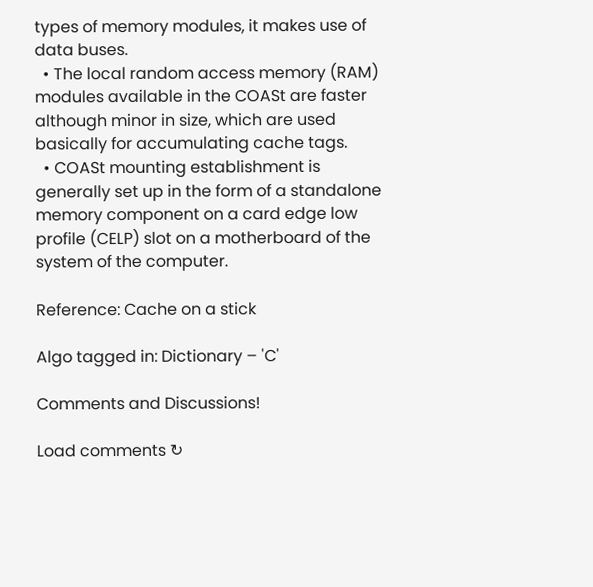types of memory modules, it makes use of data buses.
  • The local random access memory (RAM) modules available in the COASt are faster although minor in size, which are used basically for accumulating cache tags.
  • COASt mounting establishment is generally set up in the form of a standalone memory component on a card edge low profile (CELP) slot on a motherboard of the system of the computer.

Reference: Cache on a stick

Algo tagged in: Dictionary – 'C'

Comments and Discussions!

Load comments ↻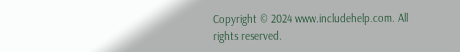Copyright © 2024 www.includehelp.com. All rights reserved.